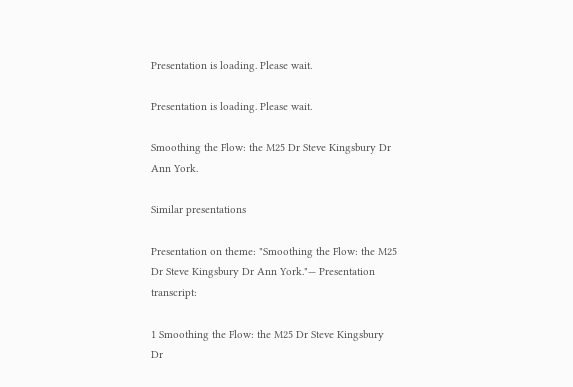Presentation is loading. Please wait.

Presentation is loading. Please wait.

Smoothing the Flow: the M25 Dr Steve Kingsbury Dr Ann York.

Similar presentations

Presentation on theme: "Smoothing the Flow: the M25 Dr Steve Kingsbury Dr Ann York."— Presentation transcript:

1 Smoothing the Flow: the M25 Dr Steve Kingsbury Dr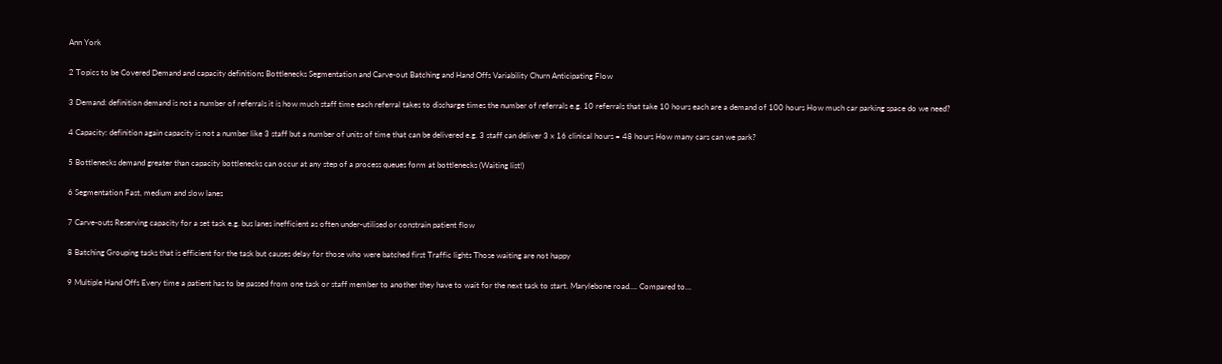Ann York

2 Topics to be Covered Demand and capacity definitions Bottlenecks Segmentation and Carve-out Batching and Hand Offs Variability Churn Anticipating Flow

3 Demand: definition demand is not a number of referrals it is how much staff time each referral takes to discharge times the number of referrals e.g. 10 referrals that take 10 hours each are a demand of 100 hours How much car parking space do we need?

4 Capacity: definition again capacity is not a number like 3 staff but a number of units of time that can be delivered e.g. 3 staff can deliver 3 x 16 clinical hours = 48 hours How many cars can we park?

5 Bottlenecks demand greater than capacity bottlenecks can occur at any step of a process queues form at bottlenecks (Waiting list!)

6 Segmentation Fast, medium and slow lanes

7 Carve-outs Reserving capacity for a set task e.g. bus lanes inefficient as often under-utilised or constrain patient flow

8 Batching Grouping tasks that is efficient for the task but causes delay for those who were batched first Traffic lights Those waiting are not happy

9 Multiple Hand Offs Every time a patient has to be passed from one task or staff member to another they have to wait for the next task to start. Marylebone road…. Compared to…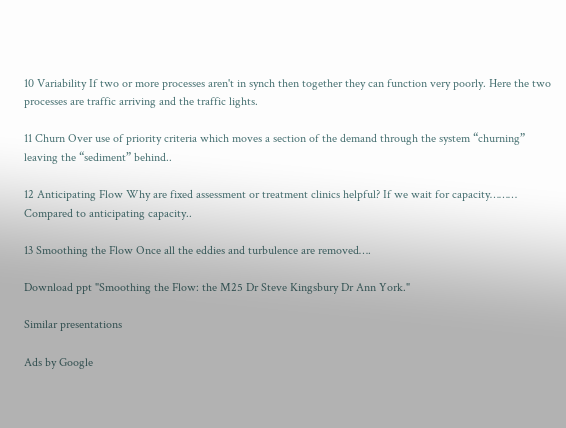10 Variability If two or more processes aren't in synch then together they can function very poorly. Here the two processes are traffic arriving and the traffic lights.

11 Churn Over use of priority criteria which moves a section of the demand through the system “churning” leaving the “sediment” behind..

12 Anticipating Flow Why are fixed assessment or treatment clinics helpful? If we wait for capacity……… Compared to anticipating capacity..

13 Smoothing the Flow Once all the eddies and turbulence are removed….

Download ppt "Smoothing the Flow: the M25 Dr Steve Kingsbury Dr Ann York."

Similar presentations

Ads by Google